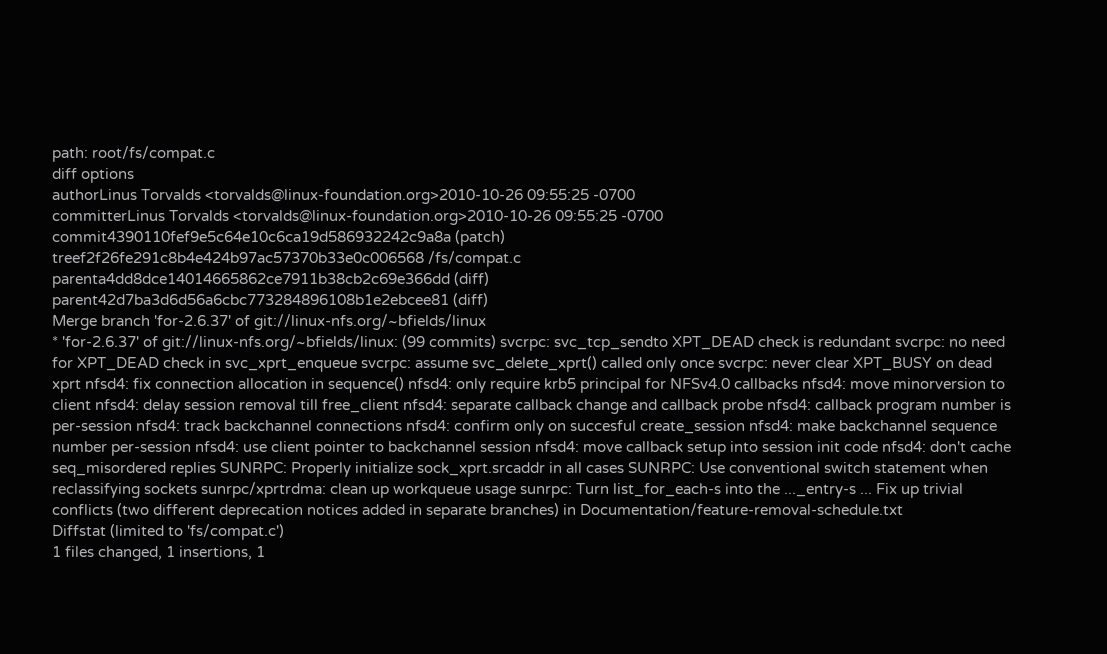path: root/fs/compat.c
diff options
authorLinus Torvalds <torvalds@linux-foundation.org>2010-10-26 09:55:25 -0700
committerLinus Torvalds <torvalds@linux-foundation.org>2010-10-26 09:55:25 -0700
commit4390110fef9e5c64e10c6ca19d586932242c9a8a (patch)
treef2f26fe291c8b4e424b97ac57370b33e0c006568 /fs/compat.c
parenta4dd8dce14014665862ce7911b38cb2c69e366dd (diff)
parent42d7ba3d6d56a6cbc773284896108b1e2ebcee81 (diff)
Merge branch 'for-2.6.37' of git://linux-nfs.org/~bfields/linux
* 'for-2.6.37' of git://linux-nfs.org/~bfields/linux: (99 commits) svcrpc: svc_tcp_sendto XPT_DEAD check is redundant svcrpc: no need for XPT_DEAD check in svc_xprt_enqueue svcrpc: assume svc_delete_xprt() called only once svcrpc: never clear XPT_BUSY on dead xprt nfsd4: fix connection allocation in sequence() nfsd4: only require krb5 principal for NFSv4.0 callbacks nfsd4: move minorversion to client nfsd4: delay session removal till free_client nfsd4: separate callback change and callback probe nfsd4: callback program number is per-session nfsd4: track backchannel connections nfsd4: confirm only on succesful create_session nfsd4: make backchannel sequence number per-session nfsd4: use client pointer to backchannel session nfsd4: move callback setup into session init code nfsd4: don't cache seq_misordered replies SUNRPC: Properly initialize sock_xprt.srcaddr in all cases SUNRPC: Use conventional switch statement when reclassifying sockets sunrpc/xprtrdma: clean up workqueue usage sunrpc: Turn list_for_each-s into the ..._entry-s ... Fix up trivial conflicts (two different deprecation notices added in separate branches) in Documentation/feature-removal-schedule.txt
Diffstat (limited to 'fs/compat.c')
1 files changed, 1 insertions, 1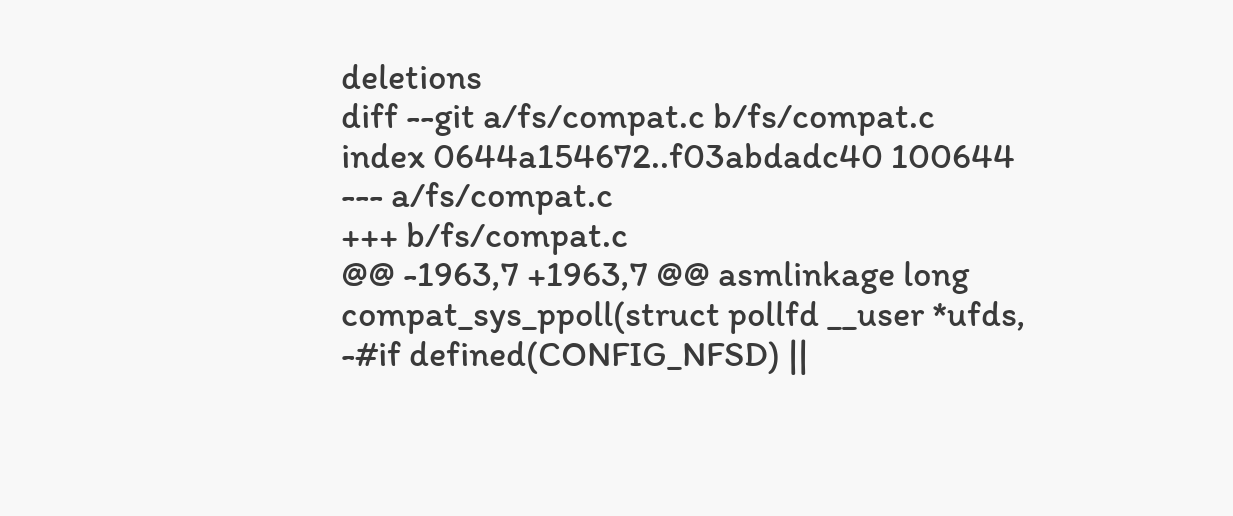deletions
diff --git a/fs/compat.c b/fs/compat.c
index 0644a154672..f03abdadc40 100644
--- a/fs/compat.c
+++ b/fs/compat.c
@@ -1963,7 +1963,7 @@ asmlinkage long compat_sys_ppoll(struct pollfd __user *ufds,
-#if defined(CONFIG_NFSD) ||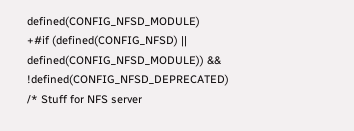defined(CONFIG_NFSD_MODULE)
+#if (defined(CONFIG_NFSD) || defined(CONFIG_NFSD_MODULE)) && !defined(CONFIG_NFSD_DEPRECATED)
/* Stuff for NFS server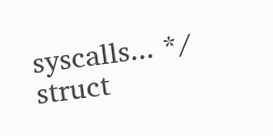syscalls... */
struct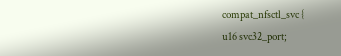compat_nfsctl_svc {
u16 svc32_port;